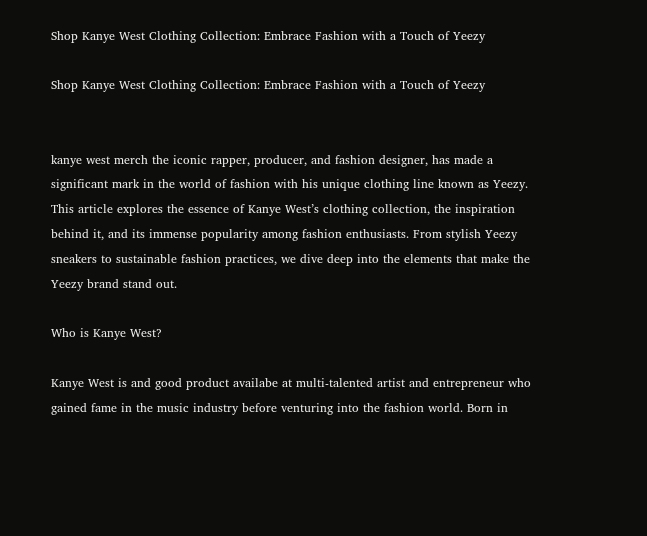Shop Kanye West Clothing Collection: Embrace Fashion with a Touch of Yeezy

Shop Kanye West Clothing Collection: Embrace Fashion with a Touch of Yeezy


kanye west merch the iconic rapper, producer, and fashion designer, has made a significant mark in the world of fashion with his unique clothing line known as Yeezy. This article explores the essence of Kanye West’s clothing collection, the inspiration behind it, and its immense popularity among fashion enthusiasts. From stylish Yeezy sneakers to sustainable fashion practices, we dive deep into the elements that make the Yeezy brand stand out.

Who is Kanye West?

Kanye West is and good product availabe at multi-talented artist and entrepreneur who gained fame in the music industry before venturing into the fashion world. Born in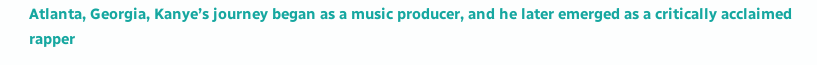Atlanta, Georgia, Kanye’s journey began as a music producer, and he later emerged as a critically acclaimed rapper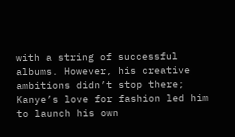with a string of successful albums. However, his creative ambitions didn’t stop there; Kanye’s love for fashion led him to launch his own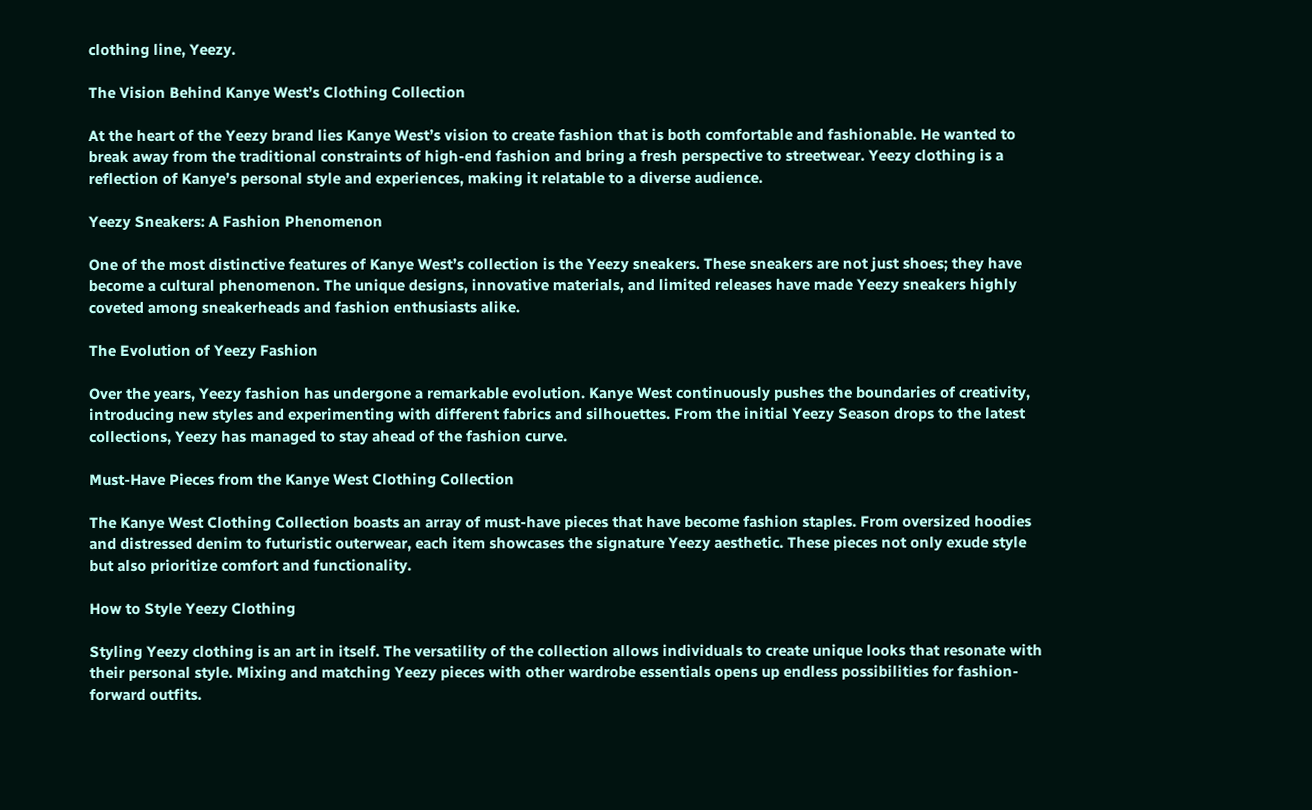clothing line, Yeezy.

The Vision Behind Kanye West’s Clothing Collection

At the heart of the Yeezy brand lies Kanye West’s vision to create fashion that is both comfortable and fashionable. He wanted to break away from the traditional constraints of high-end fashion and bring a fresh perspective to streetwear. Yeezy clothing is a reflection of Kanye’s personal style and experiences, making it relatable to a diverse audience.

Yeezy Sneakers: A Fashion Phenomenon

One of the most distinctive features of Kanye West’s collection is the Yeezy sneakers. These sneakers are not just shoes; they have become a cultural phenomenon. The unique designs, innovative materials, and limited releases have made Yeezy sneakers highly coveted among sneakerheads and fashion enthusiasts alike.

The Evolution of Yeezy Fashion

Over the years, Yeezy fashion has undergone a remarkable evolution. Kanye West continuously pushes the boundaries of creativity, introducing new styles and experimenting with different fabrics and silhouettes. From the initial Yeezy Season drops to the latest collections, Yeezy has managed to stay ahead of the fashion curve.

Must-Have Pieces from the Kanye West Clothing Collection

The Kanye West Clothing Collection boasts an array of must-have pieces that have become fashion staples. From oversized hoodies and distressed denim to futuristic outerwear, each item showcases the signature Yeezy aesthetic. These pieces not only exude style but also prioritize comfort and functionality.

How to Style Yeezy Clothing

Styling Yeezy clothing is an art in itself. The versatility of the collection allows individuals to create unique looks that resonate with their personal style. Mixing and matching Yeezy pieces with other wardrobe essentials opens up endless possibilities for fashion-forward outfits.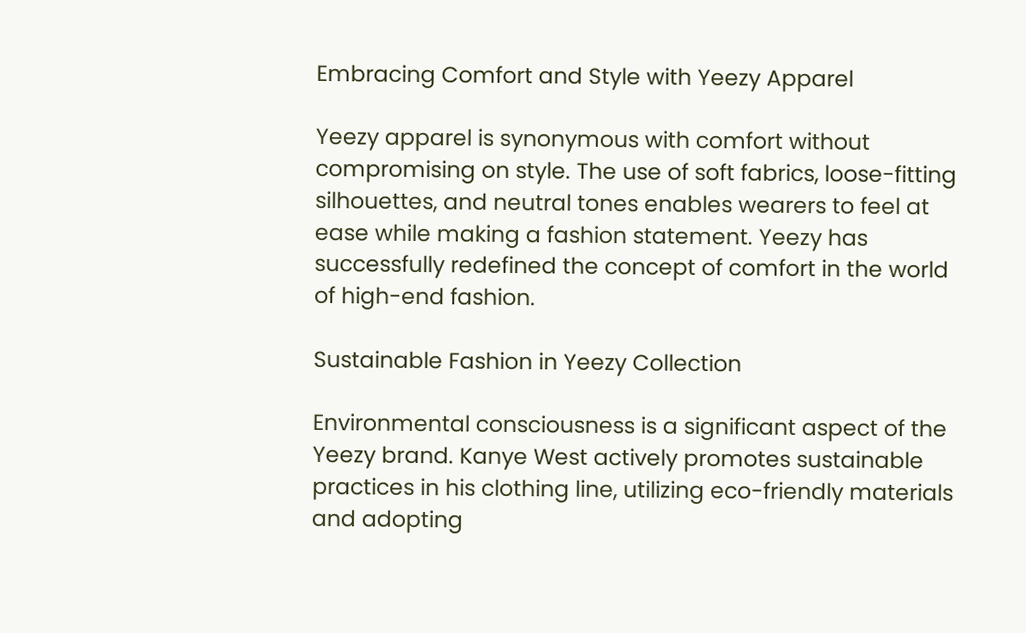Embracing Comfort and Style with Yeezy Apparel

Yeezy apparel is synonymous with comfort without compromising on style. The use of soft fabrics, loose-fitting silhouettes, and neutral tones enables wearers to feel at ease while making a fashion statement. Yeezy has successfully redefined the concept of comfort in the world of high-end fashion.

Sustainable Fashion in Yeezy Collection

Environmental consciousness is a significant aspect of the Yeezy brand. Kanye West actively promotes sustainable practices in his clothing line, utilizing eco-friendly materials and adopting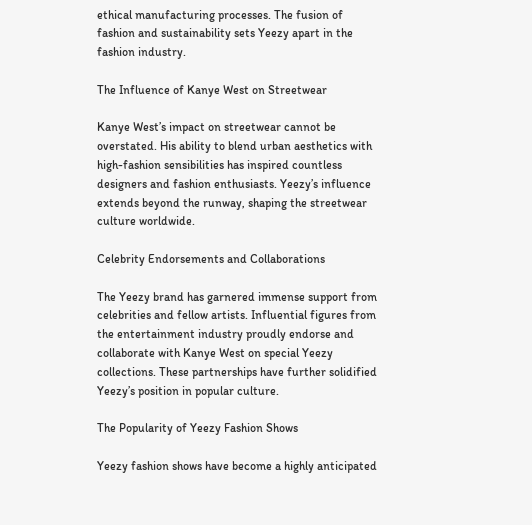ethical manufacturing processes. The fusion of fashion and sustainability sets Yeezy apart in the fashion industry.

The Influence of Kanye West on Streetwear

Kanye West’s impact on streetwear cannot be overstated. His ability to blend urban aesthetics with high-fashion sensibilities has inspired countless designers and fashion enthusiasts. Yeezy’s influence extends beyond the runway, shaping the streetwear culture worldwide.

Celebrity Endorsements and Collaborations

The Yeezy brand has garnered immense support from celebrities and fellow artists. Influential figures from the entertainment industry proudly endorse and collaborate with Kanye West on special Yeezy collections. These partnerships have further solidified Yeezy’s position in popular culture.

The Popularity of Yeezy Fashion Shows

Yeezy fashion shows have become a highly anticipated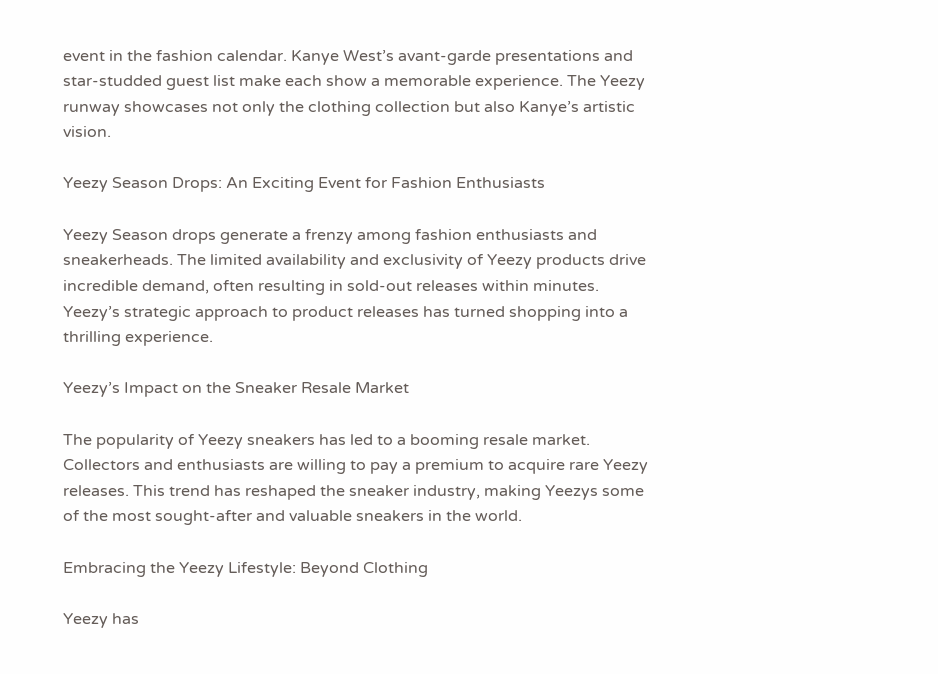event in the fashion calendar. Kanye West’s avant-garde presentations and star-studded guest list make each show a memorable experience. The Yeezy runway showcases not only the clothing collection but also Kanye’s artistic vision.

Yeezy Season Drops: An Exciting Event for Fashion Enthusiasts

Yeezy Season drops generate a frenzy among fashion enthusiasts and sneakerheads. The limited availability and exclusivity of Yeezy products drive incredible demand, often resulting in sold-out releases within minutes. Yeezy’s strategic approach to product releases has turned shopping into a thrilling experience.

Yeezy’s Impact on the Sneaker Resale Market

The popularity of Yeezy sneakers has led to a booming resale market. Collectors and enthusiasts are willing to pay a premium to acquire rare Yeezy releases. This trend has reshaped the sneaker industry, making Yeezys some of the most sought-after and valuable sneakers in the world.

Embracing the Yeezy Lifestyle: Beyond Clothing

Yeezy has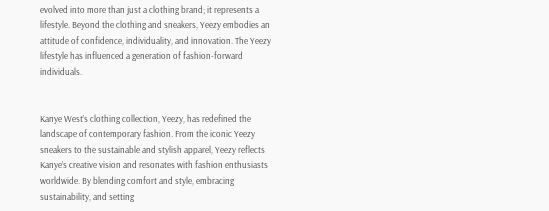evolved into more than just a clothing brand; it represents a lifestyle. Beyond the clothing and sneakers, Yeezy embodies an attitude of confidence, individuality, and innovation. The Yeezy lifestyle has influenced a generation of fashion-forward individuals.


Kanye West’s clothing collection, Yeezy, has redefined the landscape of contemporary fashion. From the iconic Yeezy sneakers to the sustainable and stylish apparel, Yeezy reflects Kanye’s creative vision and resonates with fashion enthusiasts worldwide. By blending comfort and style, embracing sustainability, and setting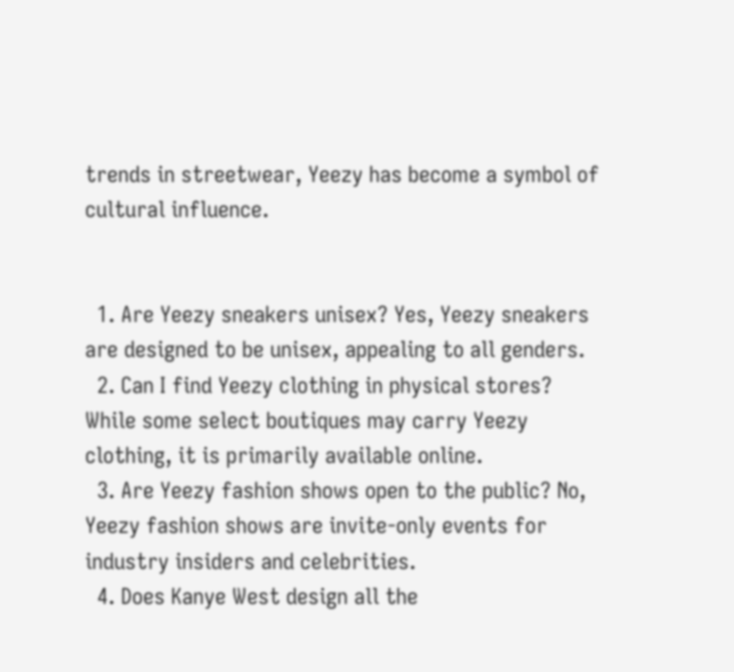trends in streetwear, Yeezy has become a symbol of cultural influence.


  1. Are Yeezy sneakers unisex? Yes, Yeezy sneakers are designed to be unisex, appealing to all genders.
  2. Can I find Yeezy clothing in physical stores? While some select boutiques may carry Yeezy clothing, it is primarily available online.
  3. Are Yeezy fashion shows open to the public? No, Yeezy fashion shows are invite-only events for industry insiders and celebrities.
  4. Does Kanye West design all the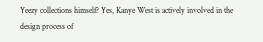Yeezy collections himself? Yes, Kanye West is actively involved in the design process of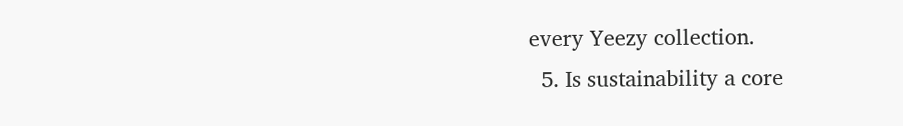every Yeezy collection.
  5. Is sustainability a core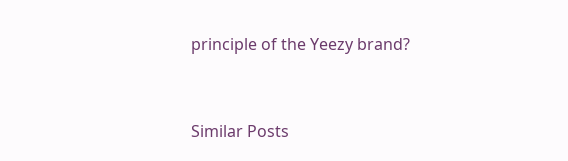principle of the Yeezy brand?


Similar Posts